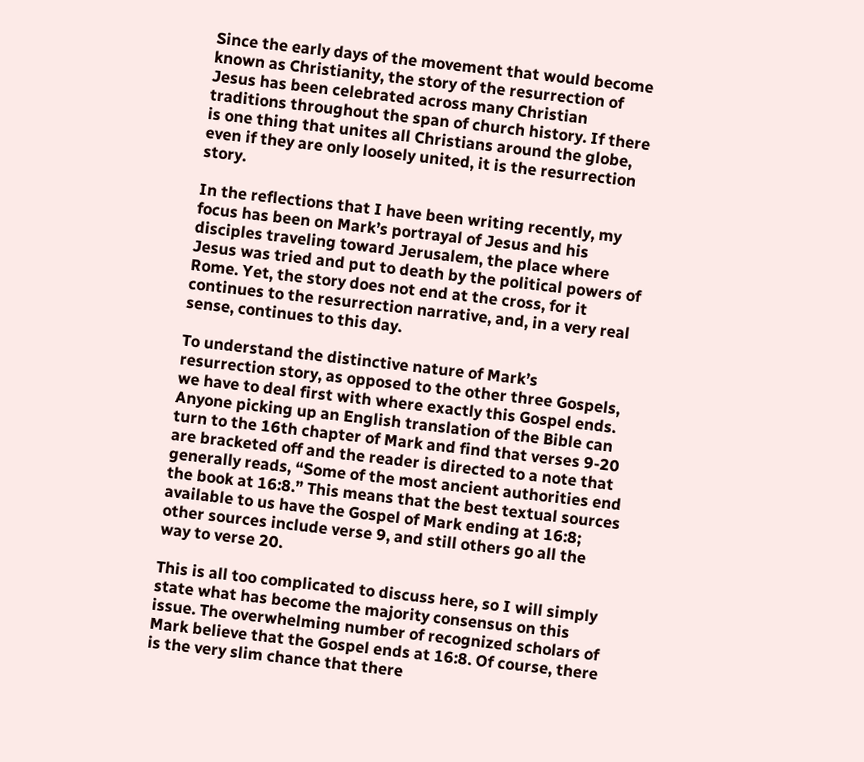Since the early days of the movement that would become known as Christianity, the story of the resurrection of Jesus has been celebrated across many Christian traditions throughout the span of church history. If there is one thing that unites all Christians around the globe, even if they are only loosely united, it is the resurrection story.

In the reflections that I have been writing recently, my focus has been on Mark’s portrayal of Jesus and his disciples traveling toward Jerusalem, the place where Jesus was tried and put to death by the political powers of Rome. Yet, the story does not end at the cross, for it continues to the resurrection narrative, and, in a very real sense, continues to this day.

To understand the distinctive nature of Mark’s resurrection story, as opposed to the other three Gospels, we have to deal first with where exactly this Gospel ends. Anyone picking up an English translation of the Bible can turn to the 16th chapter of Mark and find that verses 9-20 are bracketed off and the reader is directed to a note that generally reads, “Some of the most ancient authorities end the book at 16:8.” This means that the best textual sources available to us have the Gospel of Mark ending at 16:8; other sources include verse 9, and still others go all the way to verse 20.

This is all too complicated to discuss here, so I will simply state what has become the majority consensus on this issue. The overwhelming number of recognized scholars of Mark believe that the Gospel ends at 16:8. Of course, there is the very slim chance that there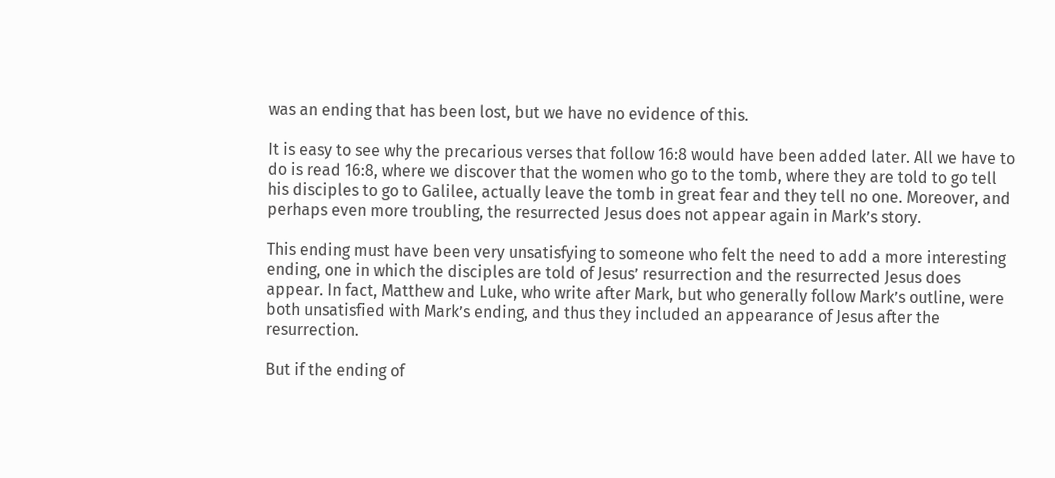was an ending that has been lost, but we have no evidence of this.

It is easy to see why the precarious verses that follow 16:8 would have been added later. All we have to do is read 16:8, where we discover that the women who go to the tomb, where they are told to go tell his disciples to go to Galilee, actually leave the tomb in great fear and they tell no one. Moreover, and perhaps even more troubling, the resurrected Jesus does not appear again in Mark’s story.

This ending must have been very unsatisfying to someone who felt the need to add a more interesting ending, one in which the disciples are told of Jesus’ resurrection and the resurrected Jesus does appear. In fact, Matthew and Luke, who write after Mark, but who generally follow Mark’s outline, were both unsatisfied with Mark’s ending, and thus they included an appearance of Jesus after the resurrection.

But if the ending of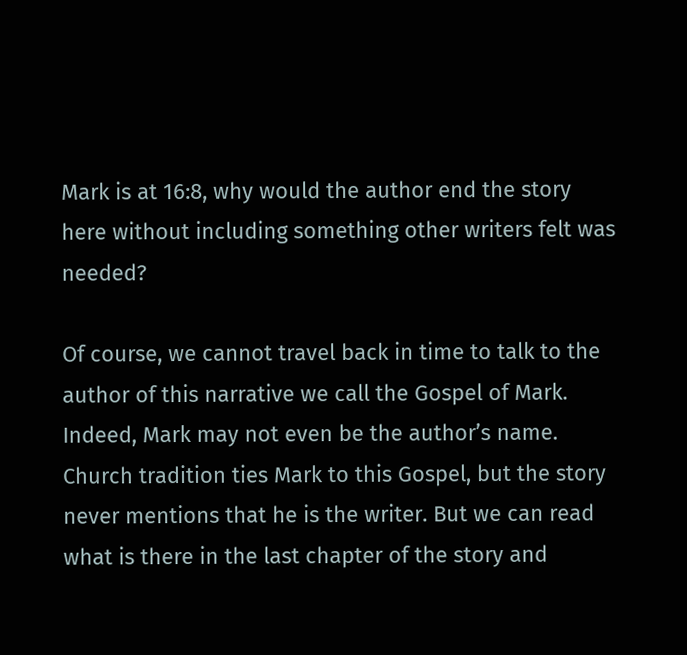Mark is at 16:8, why would the author end the story here without including something other writers felt was needed?

Of course, we cannot travel back in time to talk to the author of this narrative we call the Gospel of Mark. Indeed, Mark may not even be the author’s name. Church tradition ties Mark to this Gospel, but the story never mentions that he is the writer. But we can read what is there in the last chapter of the story and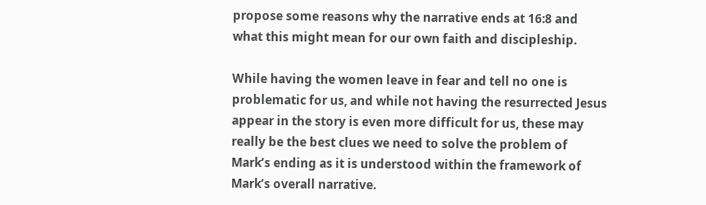propose some reasons why the narrative ends at 16:8 and what this might mean for our own faith and discipleship.

While having the women leave in fear and tell no one is problematic for us, and while not having the resurrected Jesus appear in the story is even more difficult for us, these may really be the best clues we need to solve the problem of Mark’s ending as it is understood within the framework of Mark’s overall narrative.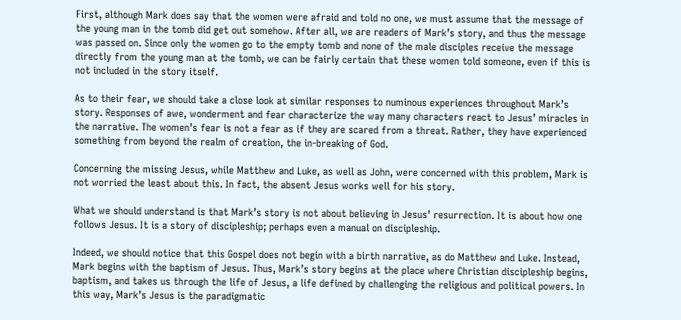First, although Mark does say that the women were afraid and told no one, we must assume that the message of the young man in the tomb did get out somehow. After all, we are readers of Mark’s story, and thus the message was passed on. Since only the women go to the empty tomb and none of the male disciples receive the message directly from the young man at the tomb, we can be fairly certain that these women told someone, even if this is not included in the story itself.

As to their fear, we should take a close look at similar responses to numinous experiences throughout Mark’s story. Responses of awe, wonderment and fear characterize the way many characters react to Jesus’ miracles in the narrative. The women’s fear is not a fear as if they are scared from a threat. Rather, they have experienced something from beyond the realm of creation, the in-breaking of God.

Concerning the missing Jesus, while Matthew and Luke, as well as John, were concerned with this problem, Mark is not worried the least about this. In fact, the absent Jesus works well for his story.

What we should understand is that Mark’s story is not about believing in Jesus’ resurrection. It is about how one follows Jesus. It is a story of discipleship; perhaps even a manual on discipleship.

Indeed, we should notice that this Gospel does not begin with a birth narrative, as do Matthew and Luke. Instead, Mark begins with the baptism of Jesus. Thus, Mark’s story begins at the place where Christian discipleship begins, baptism, and takes us through the life of Jesus, a life defined by challenging the religious and political powers. In this way, Mark’s Jesus is the paradigmatic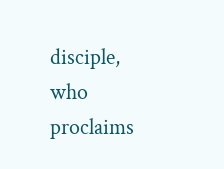disciple, who proclaims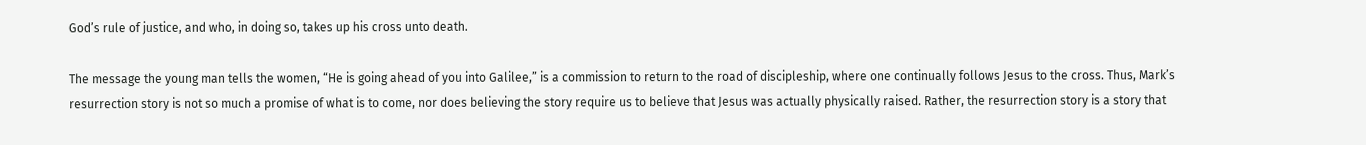God’s rule of justice, and who, in doing so, takes up his cross unto death.

The message the young man tells the women, “He is going ahead of you into Galilee,” is a commission to return to the road of discipleship, where one continually follows Jesus to the cross. Thus, Mark’s resurrection story is not so much a promise of what is to come, nor does believing the story require us to believe that Jesus was actually physically raised. Rather, the resurrection story is a story that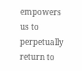empowers us to perpetually return to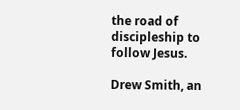the road of discipleship to follow Jesus.

Drew Smith, an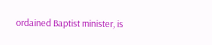ordained Baptist minister, is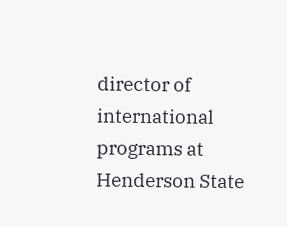director of international programs at Henderson State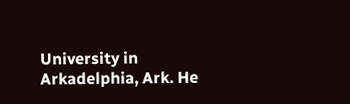University in Arkadelphia, Ark. He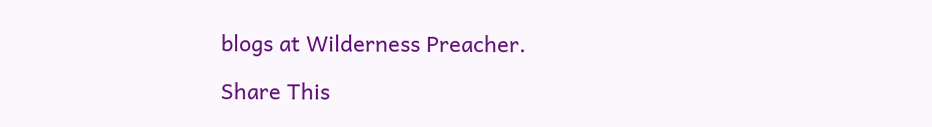blogs at Wilderness Preacher.

Share This